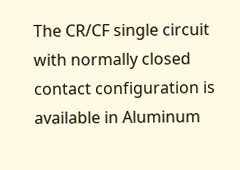The CR/CF single circuit with normally closed contact configuration is available in Aluminum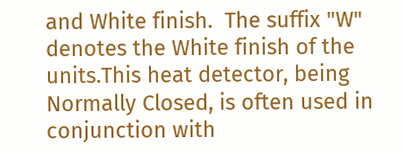and White finish.  The suffix "W" denotes the White finish of the units.This heat detector, being Normally Closed, is often used in conjunction with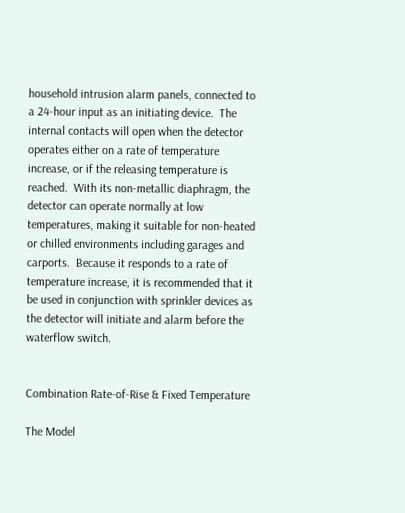household intrusion alarm panels, connected to a 24-hour input as an initiating device.  The internal contacts will open when the detector operates either on a rate of temperature increase, or if the releasing temperature is reached.  With its non-metallic diaphragm, the detector can operate normally at low temperatures, making it suitable for non-heated or chilled environments including garages and carports.  Because it responds to a rate of temperature increase, it is recommended that it be used in conjunction with sprinkler devices as the detector will initiate and alarm before the waterflow switch.


Combination Rate-of-Rise & Fixed Temperature

The Model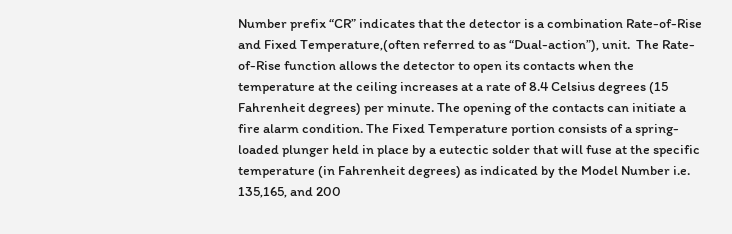Number prefix “CR” indicates that the detector is a combination Rate-of-Rise and Fixed Temperature,(often referred to as “Dual-action”), unit.  The Rate-of-Rise function allows the detector to open its contacts when the temperature at the ceiling increases at a rate of 8.4 Celsius degrees (15 Fahrenheit degrees) per minute. The opening of the contacts can initiate a fire alarm condition. The Fixed Temperature portion consists of a spring-loaded plunger held in place by a eutectic solder that will fuse at the specific temperature (in Fahrenheit degrees) as indicated by the Model Number i.e. 135,165, and 200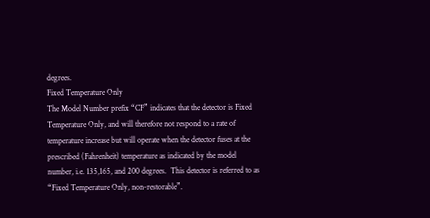degrees.
Fixed Temperature Only
The Model Number prefix “CF” indicates that the detector is Fixed Temperature Only, and will therefore not respond to a rate of temperature increase but will operate when the detector fuses at the prescribed (Fahrenheit) temperature as indicated by the model number, i.e. 135,165, and 200 degrees.  This detector is referred to as “Fixed Temperature Only, non-restorable”.